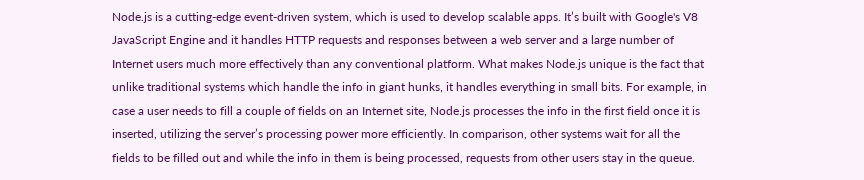Node.js is a cutting-edge event-driven system, which is used to develop scalable apps. It’s built with Google's V8 JavaScript Engine and it handles HTTP requests and responses between a web server and a large number of Internet users much more effectively than any conventional platform. What makes Node.js unique is the fact that unlike traditional systems which handle the info in giant hunks, it handles everything in small bits. For example, in case a user needs to fill a couple of fields on an Internet site, Node.js processes the info in the first field once it is inserted, utilizing the server’s processing power more efficiently. In comparison, other systems wait for all the fields to be filled out and while the info in them is being processed, requests from other users stay in the queue.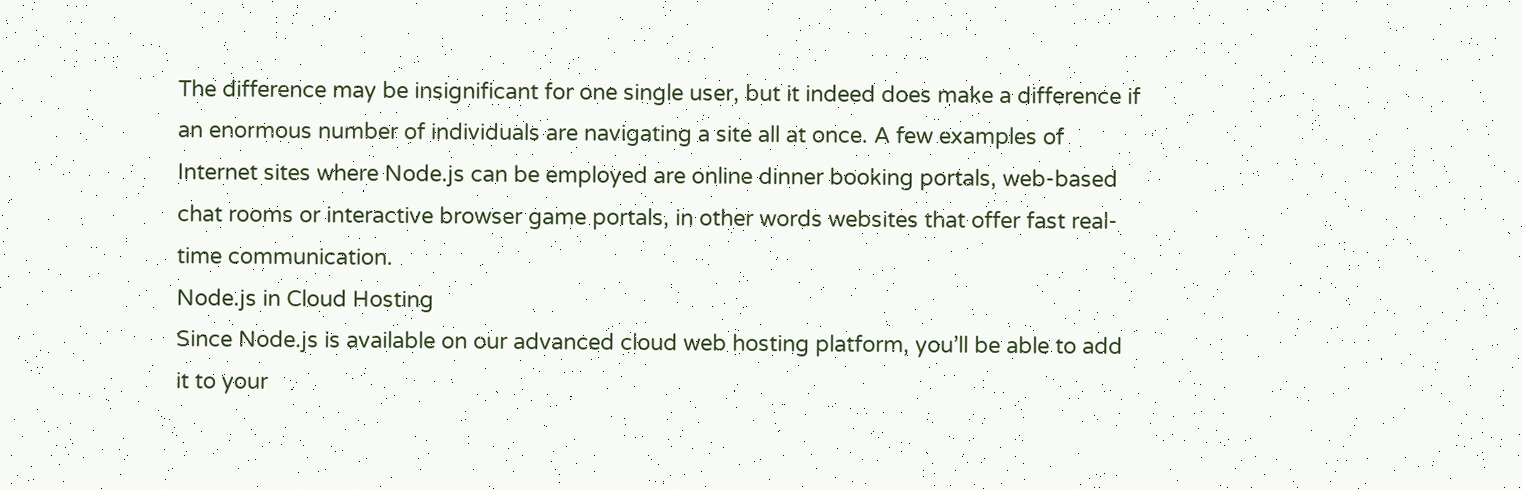The difference may be insignificant for one single user, but it indeed does make a difference if an enormous number of individuals are navigating a site all at once. A few examples of Internet sites where Node.js can be employed are online dinner booking portals, web-based chat rooms or interactive browser game portals, in other words websites that offer fast real-time communication.
Node.js in Cloud Hosting
Since Node.js is available on our advanced cloud web hosting platform, you’ll be able to add it to your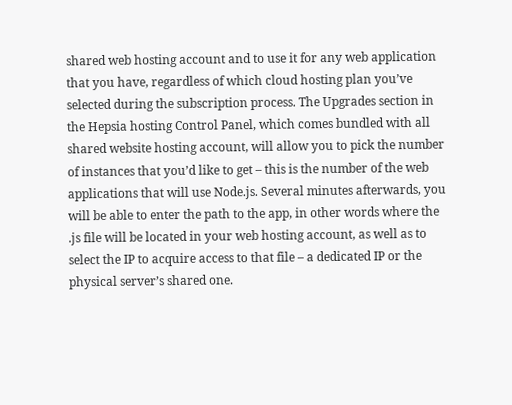shared web hosting account and to use it for any web application that you have, regardless of which cloud hosting plan you’ve selected during the subscription process. The Upgrades section in the Hepsia hosting Control Panel, which comes bundled with all shared website hosting account, will allow you to pick the number of instances that you’d like to get – this is the number of the web applications that will use Node.js. Several minutes afterwards, you will be able to enter the path to the app, in other words where the .js file will be located in your web hosting account, as well as to select the IP to acquire access to that file – a dedicated IP or the physical server’s shared one.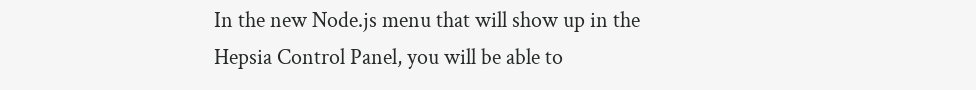In the new Node.js menu that will show up in the Hepsia Control Panel, you will be able to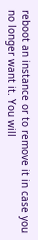reboot an instance or to remove it in case you no longer want it. You will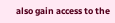also gain access to the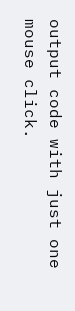output code with just one mouse click.